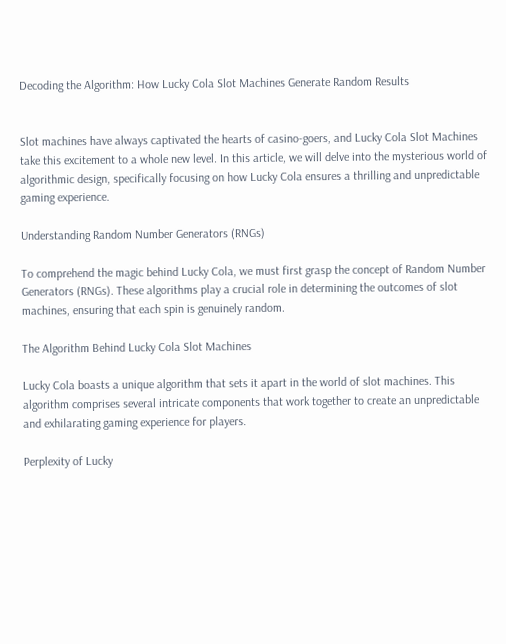Decoding the Algorithm: How Lucky Cola Slot Machines Generate Random Results


Slot machines have always captivated the hearts of casino-goers, and Lucky Cola Slot Machines take this excitement to a whole new level. In this article, we will delve into the mysterious world of algorithmic design, specifically focusing on how Lucky Cola ensures a thrilling and unpredictable gaming experience.

Understanding Random Number Generators (RNGs)

To comprehend the magic behind Lucky Cola, we must first grasp the concept of Random Number Generators (RNGs). These algorithms play a crucial role in determining the outcomes of slot machines, ensuring that each spin is genuinely random.

The Algorithm Behind Lucky Cola Slot Machines

Lucky Cola boasts a unique algorithm that sets it apart in the world of slot machines. This algorithm comprises several intricate components that work together to create an unpredictable and exhilarating gaming experience for players.

Perplexity of Lucky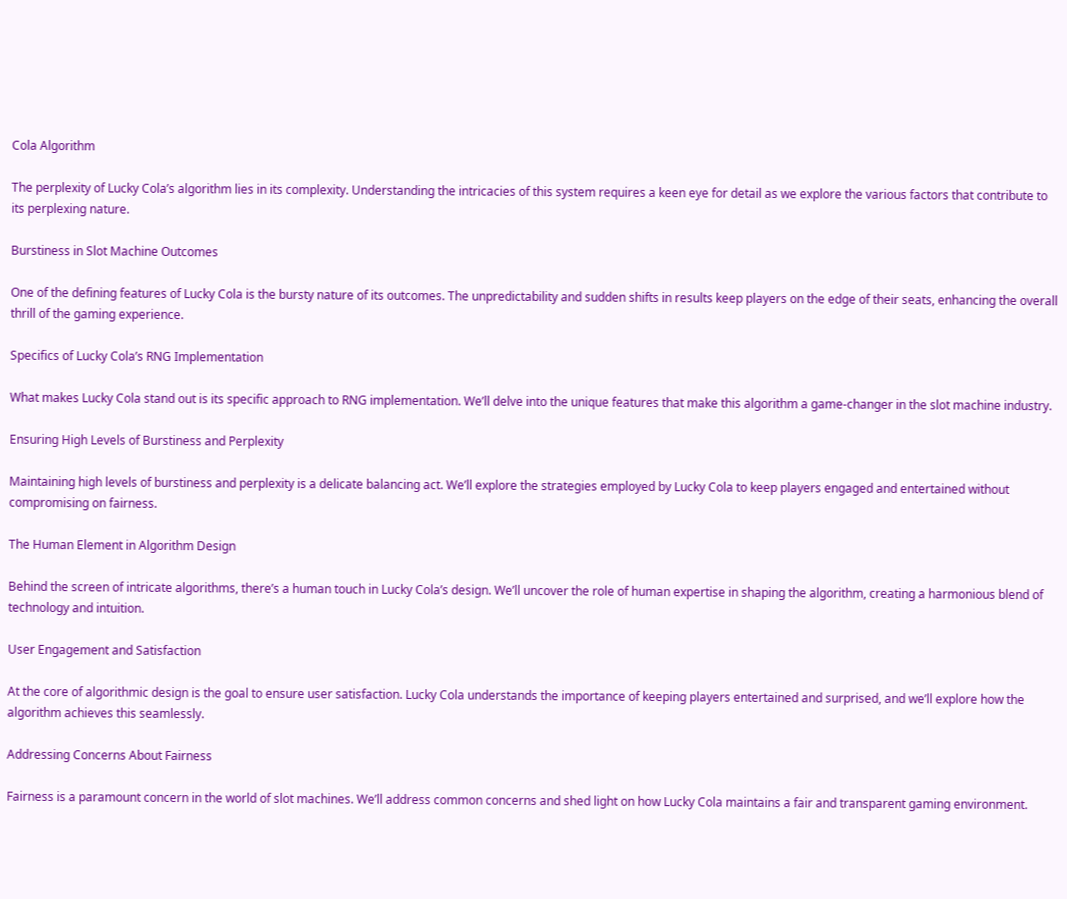Cola Algorithm

The perplexity of Lucky Cola’s algorithm lies in its complexity. Understanding the intricacies of this system requires a keen eye for detail as we explore the various factors that contribute to its perplexing nature.

Burstiness in Slot Machine Outcomes

One of the defining features of Lucky Cola is the bursty nature of its outcomes. The unpredictability and sudden shifts in results keep players on the edge of their seats, enhancing the overall thrill of the gaming experience.

Specifics of Lucky Cola’s RNG Implementation

What makes Lucky Cola stand out is its specific approach to RNG implementation. We’ll delve into the unique features that make this algorithm a game-changer in the slot machine industry.

Ensuring High Levels of Burstiness and Perplexity

Maintaining high levels of burstiness and perplexity is a delicate balancing act. We’ll explore the strategies employed by Lucky Cola to keep players engaged and entertained without compromising on fairness.

The Human Element in Algorithm Design

Behind the screen of intricate algorithms, there’s a human touch in Lucky Cola’s design. We’ll uncover the role of human expertise in shaping the algorithm, creating a harmonious blend of technology and intuition.

User Engagement and Satisfaction

At the core of algorithmic design is the goal to ensure user satisfaction. Lucky Cola understands the importance of keeping players entertained and surprised, and we’ll explore how the algorithm achieves this seamlessly.

Addressing Concerns About Fairness

Fairness is a paramount concern in the world of slot machines. We’ll address common concerns and shed light on how Lucky Cola maintains a fair and transparent gaming environment.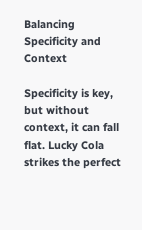Balancing Specificity and Context

Specificity is key, but without context, it can fall flat. Lucky Cola strikes the perfect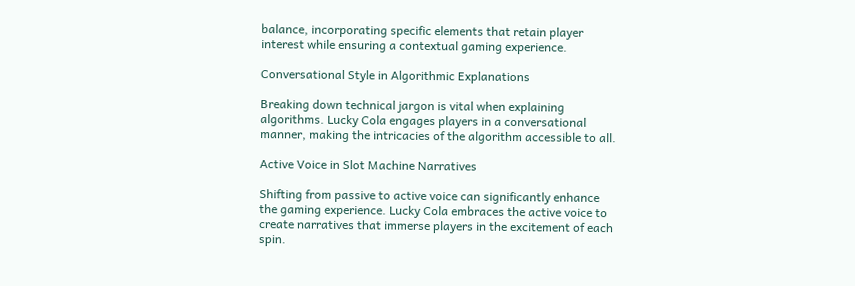balance, incorporating specific elements that retain player interest while ensuring a contextual gaming experience.

Conversational Style in Algorithmic Explanations

Breaking down technical jargon is vital when explaining algorithms. Lucky Cola engages players in a conversational manner, making the intricacies of the algorithm accessible to all.

Active Voice in Slot Machine Narratives

Shifting from passive to active voice can significantly enhance the gaming experience. Lucky Cola embraces the active voice to create narratives that immerse players in the excitement of each spin.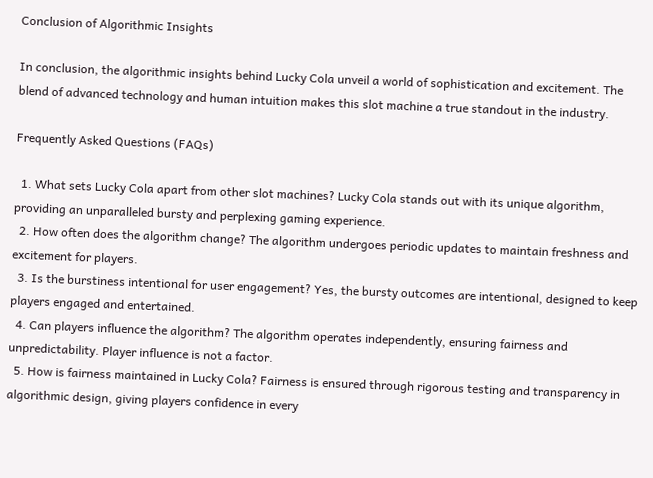Conclusion of Algorithmic Insights

In conclusion, the algorithmic insights behind Lucky Cola unveil a world of sophistication and excitement. The blend of advanced technology and human intuition makes this slot machine a true standout in the industry.

Frequently Asked Questions (FAQs)

  1. What sets Lucky Cola apart from other slot machines? Lucky Cola stands out with its unique algorithm, providing an unparalleled bursty and perplexing gaming experience.
  2. How often does the algorithm change? The algorithm undergoes periodic updates to maintain freshness and excitement for players.
  3. Is the burstiness intentional for user engagement? Yes, the bursty outcomes are intentional, designed to keep players engaged and entertained.
  4. Can players influence the algorithm? The algorithm operates independently, ensuring fairness and unpredictability. Player influence is not a factor.
  5. How is fairness maintained in Lucky Cola? Fairness is ensured through rigorous testing and transparency in algorithmic design, giving players confidence in every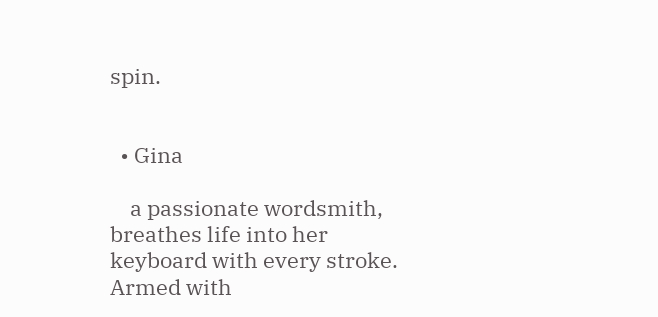spin.


  • Gina

    a passionate wordsmith, breathes life into her keyboard with every stroke. Armed with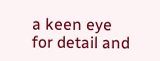a keen eye for detail and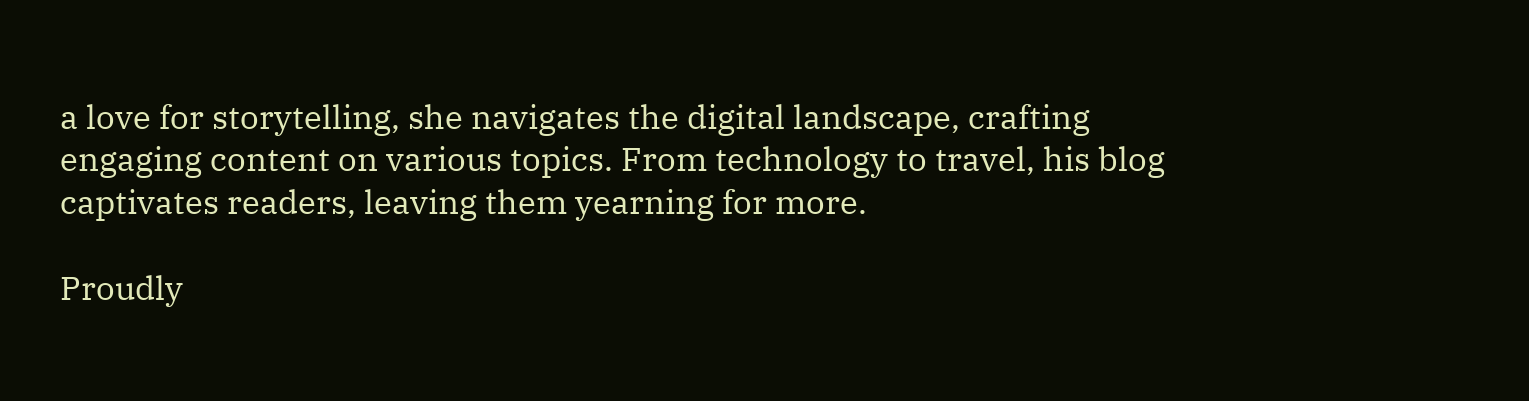a love for storytelling, she navigates the digital landscape, crafting engaging content on various topics. From technology to travel, his blog captivates readers, leaving them yearning for more.

Proudly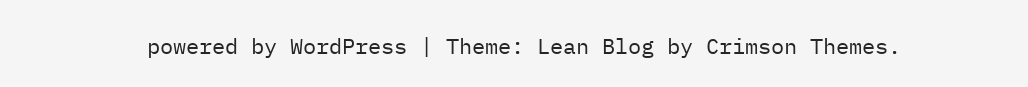powered by WordPress | Theme: Lean Blog by Crimson Themes.